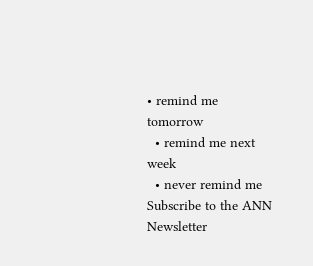• remind me tomorrow
  • remind me next week
  • never remind me
Subscribe to the ANN Newsletter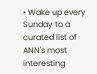• Wake up every Sunday to a curated list of ANN's most interesting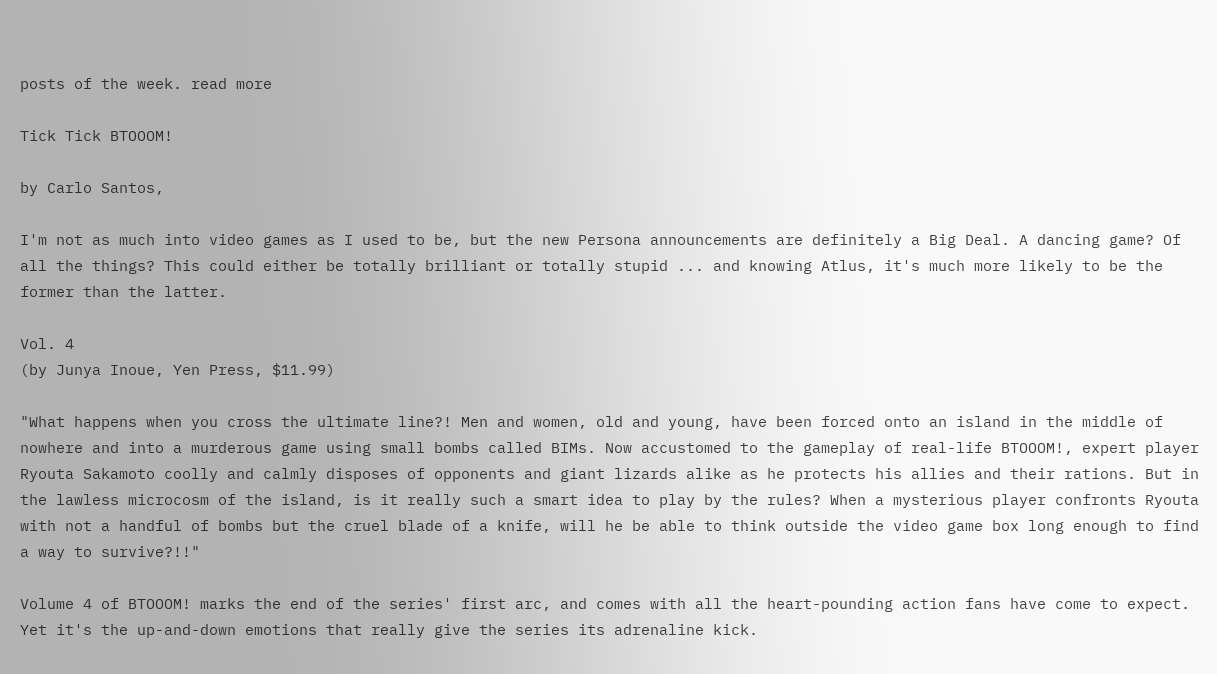posts of the week. read more

Tick Tick BTOOOM!

by Carlo Santos,

I'm not as much into video games as I used to be, but the new Persona announcements are definitely a Big Deal. A dancing game? Of all the things? This could either be totally brilliant or totally stupid ... and knowing Atlus, it's much more likely to be the former than the latter.

Vol. 4
(by Junya Inoue, Yen Press, $11.99)

"What happens when you cross the ultimate line?! Men and women, old and young, have been forced onto an island in the middle of nowhere and into a murderous game using small bombs called BIMs. Now accustomed to the gameplay of real-life BTOOOM!, expert player Ryouta Sakamoto coolly and calmly disposes of opponents and giant lizards alike as he protects his allies and their rations. But in the lawless microcosm of the island, is it really such a smart idea to play by the rules? When a mysterious player confronts Ryouta with not a handful of bombs but the cruel blade of a knife, will he be able to think outside the video game box long enough to find a way to survive?!!"

Volume 4 of BTOOOM! marks the end of the series' first arc, and comes with all the heart-pounding action fans have come to expect. Yet it's the up-and-down emotions that really give the series its adrenaline kick.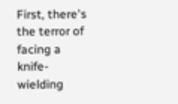First, there's the terror of facing a knife-wielding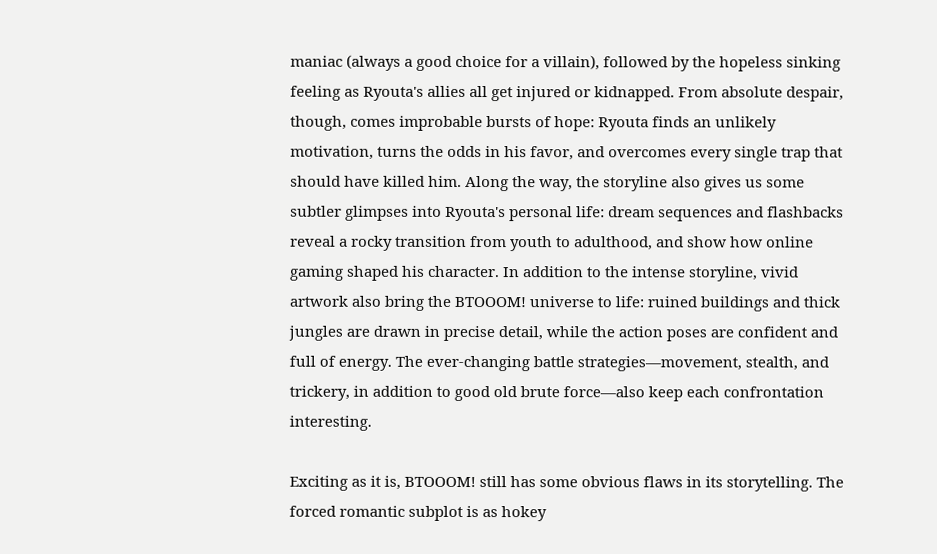maniac (always a good choice for a villain), followed by the hopeless sinking feeling as Ryouta's allies all get injured or kidnapped. From absolute despair, though, comes improbable bursts of hope: Ryouta finds an unlikely motivation, turns the odds in his favor, and overcomes every single trap that should have killed him. Along the way, the storyline also gives us some subtler glimpses into Ryouta's personal life: dream sequences and flashbacks reveal a rocky transition from youth to adulthood, and show how online gaming shaped his character. In addition to the intense storyline, vivid artwork also bring the BTOOOM! universe to life: ruined buildings and thick jungles are drawn in precise detail, while the action poses are confident and full of energy. The ever-changing battle strategies—movement, stealth, and trickery, in addition to good old brute force—also keep each confrontation interesting.

Exciting as it is, BTOOOM! still has some obvious flaws in its storytelling. The forced romantic subplot is as hokey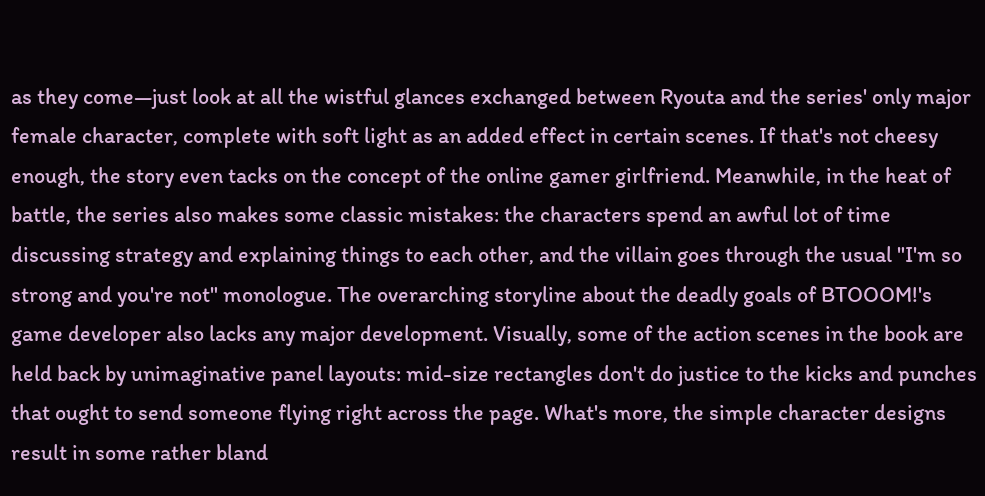as they come—just look at all the wistful glances exchanged between Ryouta and the series' only major female character, complete with soft light as an added effect in certain scenes. If that's not cheesy enough, the story even tacks on the concept of the online gamer girlfriend. Meanwhile, in the heat of battle, the series also makes some classic mistakes: the characters spend an awful lot of time discussing strategy and explaining things to each other, and the villain goes through the usual "I'm so strong and you're not" monologue. The overarching storyline about the deadly goals of BTOOOM!'s game developer also lacks any major development. Visually, some of the action scenes in the book are held back by unimaginative panel layouts: mid-size rectangles don't do justice to the kicks and punches that ought to send someone flying right across the page. What's more, the simple character designs result in some rather bland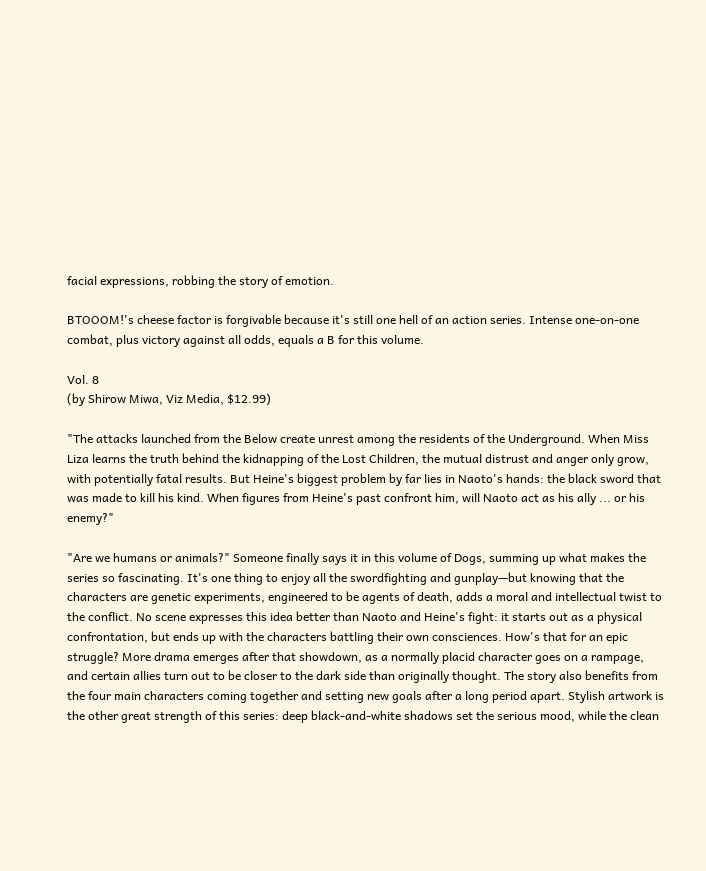facial expressions, robbing the story of emotion.

BTOOOM!'s cheese factor is forgivable because it's still one hell of an action series. Intense one-on-one combat, plus victory against all odds, equals a B for this volume.

Vol. 8
(by Shirow Miwa, Viz Media, $12.99)

"The attacks launched from the Below create unrest among the residents of the Underground. When Miss Liza learns the truth behind the kidnapping of the Lost Children, the mutual distrust and anger only grow, with potentially fatal results. But Heine's biggest problem by far lies in Naoto's hands: the black sword that was made to kill his kind. When figures from Heine's past confront him, will Naoto act as his ally ... or his enemy?"

"Are we humans or animals?" Someone finally says it in this volume of Dogs, summing up what makes the series so fascinating. It's one thing to enjoy all the swordfighting and gunplay—but knowing that the characters are genetic experiments, engineered to be agents of death, adds a moral and intellectual twist to the conflict. No scene expresses this idea better than Naoto and Heine's fight: it starts out as a physical confrontation, but ends up with the characters battling their own consciences. How's that for an epic struggle? More drama emerges after that showdown, as a normally placid character goes on a rampage, and certain allies turn out to be closer to the dark side than originally thought. The story also benefits from the four main characters coming together and setting new goals after a long period apart. Stylish artwork is the other great strength of this series: deep black-and-white shadows set the serious mood, while the clean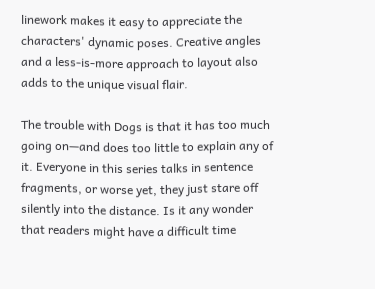linework makes it easy to appreciate the characters' dynamic poses. Creative angles and a less-is-more approach to layout also adds to the unique visual flair.

The trouble with Dogs is that it has too much going on—and does too little to explain any of it. Everyone in this series talks in sentence fragments, or worse yet, they just stare off silently into the distance. Is it any wonder that readers might have a difficult time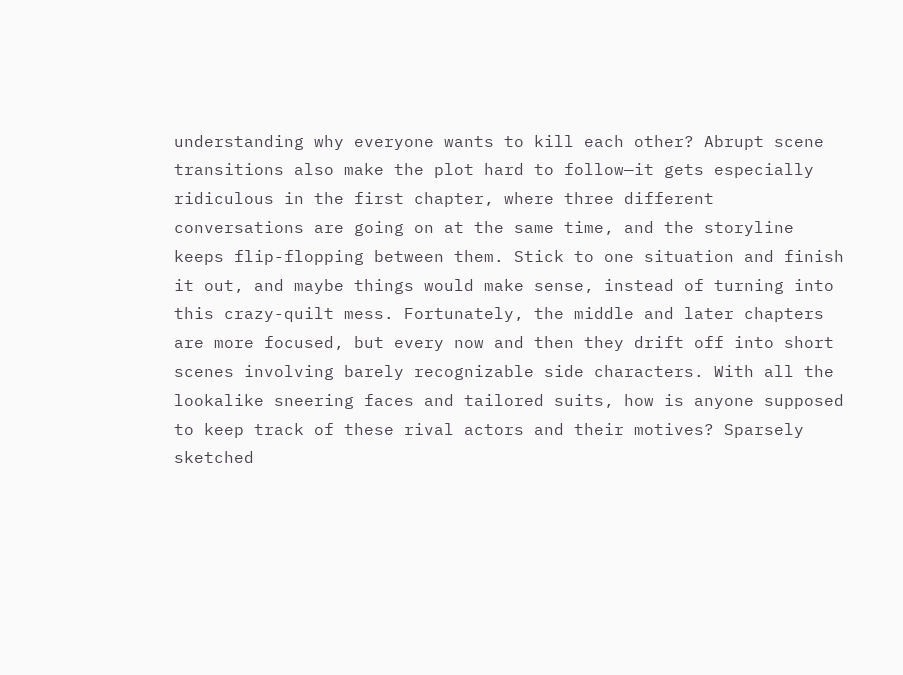understanding why everyone wants to kill each other? Abrupt scene transitions also make the plot hard to follow—it gets especially ridiculous in the first chapter, where three different conversations are going on at the same time, and the storyline keeps flip-flopping between them. Stick to one situation and finish it out, and maybe things would make sense, instead of turning into this crazy-quilt mess. Fortunately, the middle and later chapters are more focused, but every now and then they drift off into short scenes involving barely recognizable side characters. With all the lookalike sneering faces and tailored suits, how is anyone supposed to keep track of these rival actors and their motives? Sparsely sketched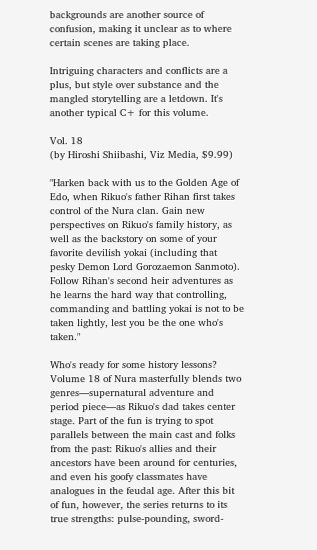backgrounds are another source of confusion, making it unclear as to where certain scenes are taking place.

Intriguing characters and conflicts are a plus, but style over substance and the mangled storytelling are a letdown. It's another typical C+ for this volume.

Vol. 18
(by Hiroshi Shiibashi, Viz Media, $9.99)

"Harken back with us to the Golden Age of Edo, when Rikuo's father Rihan first takes control of the Nura clan. Gain new perspectives on Rikuo's family history, as well as the backstory on some of your favorite devilish yokai (including that pesky Demon Lord Gorozaemon Sanmoto). Follow Rihan's second heir adventures as he learns the hard way that controlling, commanding and battling yokai is not to be taken lightly, lest you be the one who's taken."

Who's ready for some history lessons? Volume 18 of Nura masterfully blends two genres—supernatural adventure and period piece—as Rikuo's dad takes center stage. Part of the fun is trying to spot parallels between the main cast and folks from the past: Rikuo's allies and their ancestors have been around for centuries, and even his goofy classmates have analogues in the feudal age. After this bit of fun, however, the series returns to its true strengths: pulse-pounding, sword-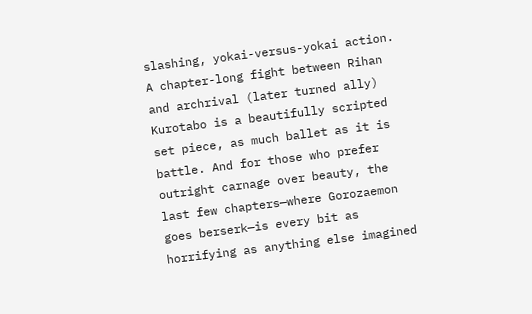slashing, yokai-versus-yokai action. A chapter-long fight between Rihan and archrival (later turned ally) Kurotabo is a beautifully scripted set piece, as much ballet as it is battle. And for those who prefer outright carnage over beauty, the last few chapters—where Gorozaemon goes berserk—is every bit as horrifying as anything else imagined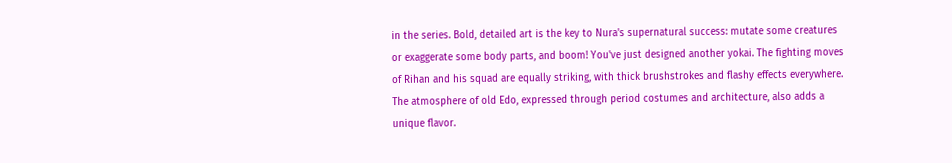in the series. Bold, detailed art is the key to Nura's supernatural success: mutate some creatures or exaggerate some body parts, and boom! You've just designed another yokai. The fighting moves of Rihan and his squad are equally striking, with thick brushstrokes and flashy effects everywhere. The atmosphere of old Edo, expressed through period costumes and architecture, also adds a unique flavor.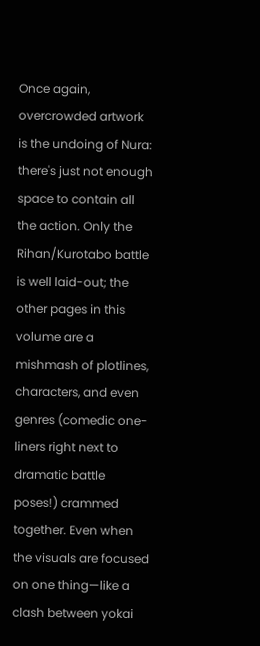Once again, overcrowded artwork is the undoing of Nura: there's just not enough space to contain all the action. Only the Rihan/Kurotabo battle is well laid-out; the other pages in this volume are a mishmash of plotlines, characters, and even genres (comedic one-liners right next to dramatic battle poses!) crammed together. Even when the visuals are focused on one thing—like a clash between yokai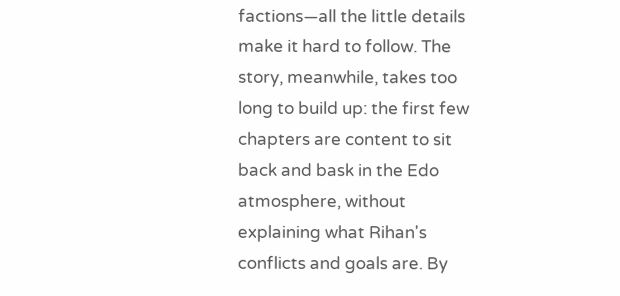factions—all the little details make it hard to follow. The story, meanwhile, takes too long to build up: the first few chapters are content to sit back and bask in the Edo atmosphere, without explaining what Rihan's conflicts and goals are. By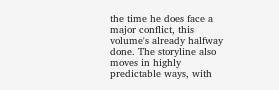the time he does face a major conflict, this volume's already halfway done. The storyline also moves in highly predictable ways, with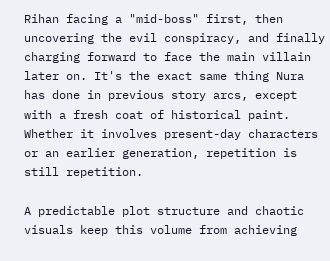Rihan facing a "mid-boss" first, then uncovering the evil conspiracy, and finally charging forward to face the main villain later on. It's the exact same thing Nura has done in previous story arcs, except with a fresh coat of historical paint. Whether it involves present-day characters or an earlier generation, repetition is still repetition.

A predictable plot structure and chaotic visuals keep this volume from achieving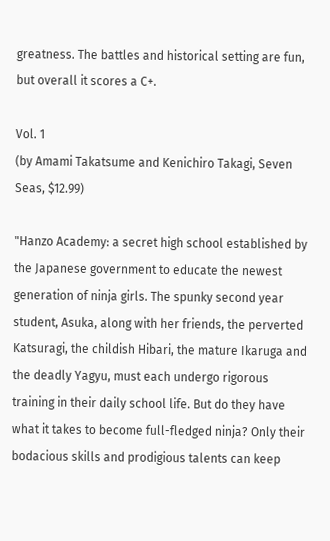greatness. The battles and historical setting are fun, but overall it scores a C+.

Vol. 1
(by Amami Takatsume and Kenichiro Takagi, Seven Seas, $12.99)

"Hanzo Academy: a secret high school established by the Japanese government to educate the newest generation of ninja girls. The spunky second year student, Asuka, along with her friends, the perverted Katsuragi, the childish Hibari, the mature Ikaruga and the deadly Yagyu, must each undergo rigorous training in their daily school life. But do they have what it takes to become full-fledged ninja? Only their bodacious skills and prodigious talents can keep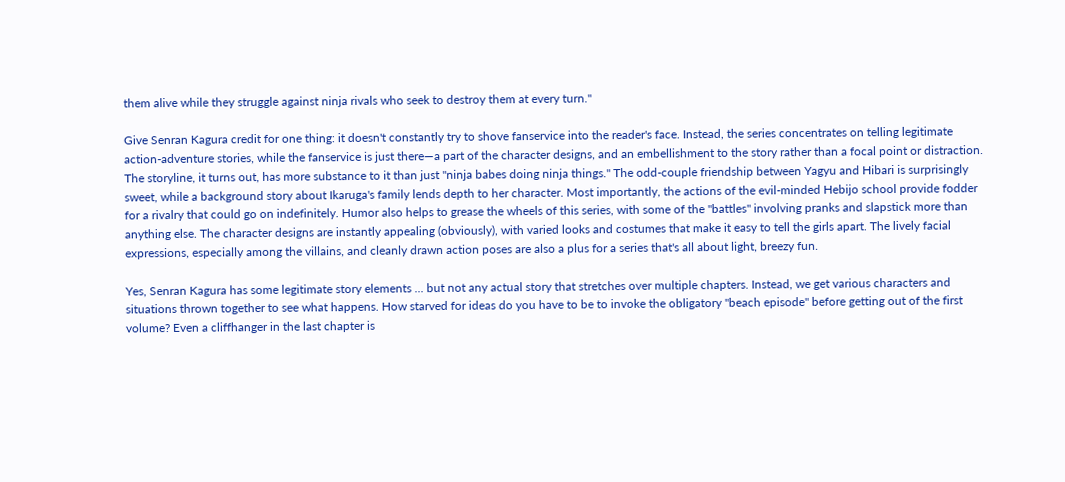them alive while they struggle against ninja rivals who seek to destroy them at every turn."

Give Senran Kagura credit for one thing: it doesn't constantly try to shove fanservice into the reader's face. Instead, the series concentrates on telling legitimate action-adventure stories, while the fanservice is just there—a part of the character designs, and an embellishment to the story rather than a focal point or distraction. The storyline, it turns out, has more substance to it than just "ninja babes doing ninja things." The odd-couple friendship between Yagyu and Hibari is surprisingly sweet, while a background story about Ikaruga's family lends depth to her character. Most importantly, the actions of the evil-minded Hebijo school provide fodder for a rivalry that could go on indefinitely. Humor also helps to grease the wheels of this series, with some of the "battles" involving pranks and slapstick more than anything else. The character designs are instantly appealing (obviously), with varied looks and costumes that make it easy to tell the girls apart. The lively facial expressions, especially among the villains, and cleanly drawn action poses are also a plus for a series that's all about light, breezy fun.

Yes, Senran Kagura has some legitimate story elements ... but not any actual story that stretches over multiple chapters. Instead, we get various characters and situations thrown together to see what happens. How starved for ideas do you have to be to invoke the obligatory "beach episode" before getting out of the first volume? Even a cliffhanger in the last chapter is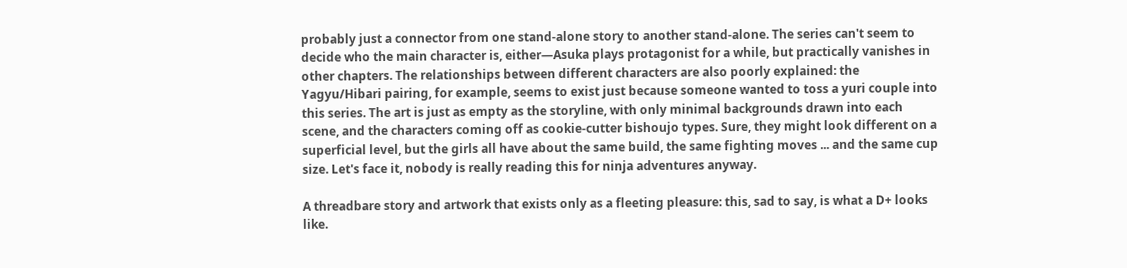probably just a connector from one stand-alone story to another stand-alone. The series can't seem to decide who the main character is, either—Asuka plays protagonist for a while, but practically vanishes in other chapters. The relationships between different characters are also poorly explained: the Yagyu/Hibari pairing, for example, seems to exist just because someone wanted to toss a yuri couple into this series. The art is just as empty as the storyline, with only minimal backgrounds drawn into each scene, and the characters coming off as cookie-cutter bishoujo types. Sure, they might look different on a superficial level, but the girls all have about the same build, the same fighting moves ... and the same cup size. Let's face it, nobody is really reading this for ninja adventures anyway.

A threadbare story and artwork that exists only as a fleeting pleasure: this, sad to say, is what a D+ looks like.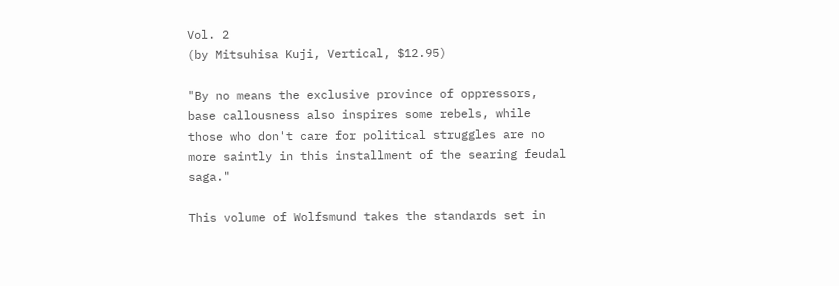Vol. 2
(by Mitsuhisa Kuji, Vertical, $12.95)

"By no means the exclusive province of oppressors, base callousness also inspires some rebels, while those who don't care for political struggles are no more saintly in this installment of the searing feudal saga."

This volume of Wolfsmund takes the standards set in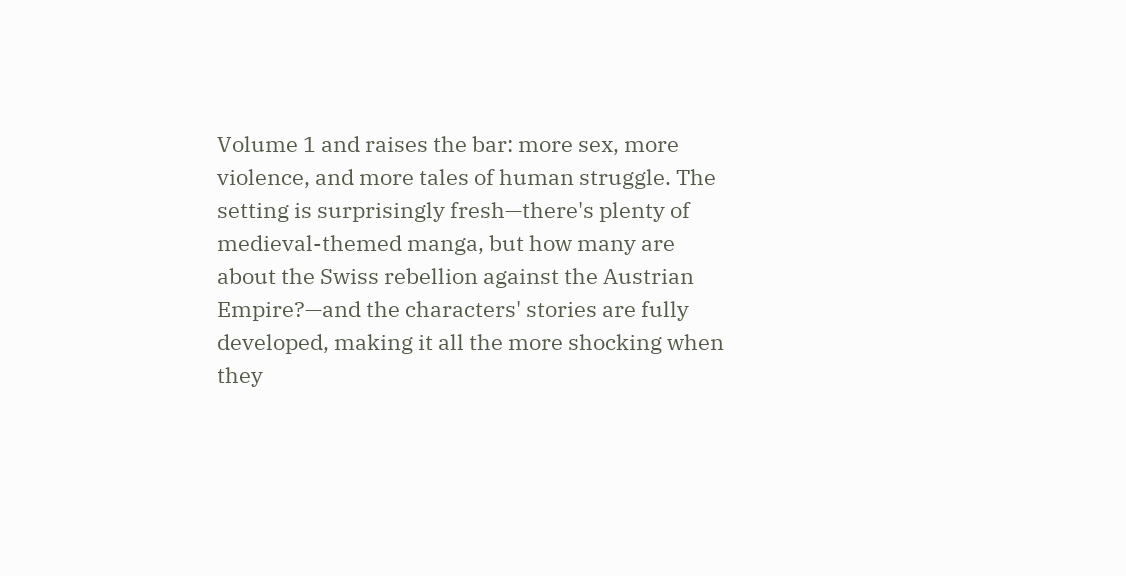Volume 1 and raises the bar: more sex, more violence, and more tales of human struggle. The setting is surprisingly fresh—there's plenty of medieval-themed manga, but how many are about the Swiss rebellion against the Austrian Empire?—and the characters' stories are fully developed, making it all the more shocking when they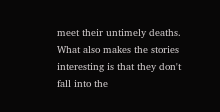meet their untimely deaths. What also makes the stories interesting is that they don't fall into the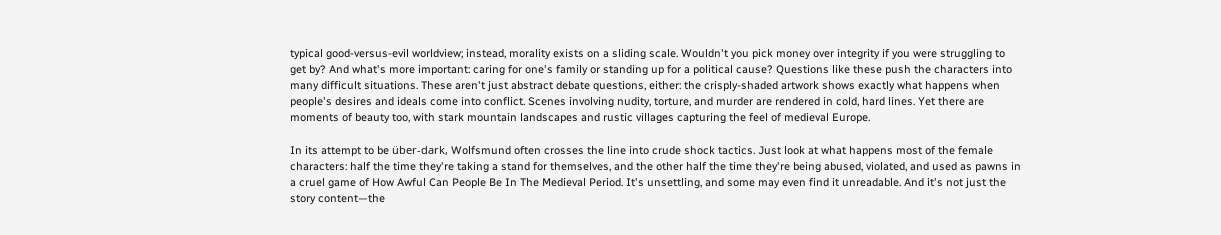typical good-versus-evil worldview; instead, morality exists on a sliding scale. Wouldn't you pick money over integrity if you were struggling to get by? And what's more important: caring for one's family or standing up for a political cause? Questions like these push the characters into many difficult situations. These aren't just abstract debate questions, either: the crisply-shaded artwork shows exactly what happens when people's desires and ideals come into conflict. Scenes involving nudity, torture, and murder are rendered in cold, hard lines. Yet there are moments of beauty too, with stark mountain landscapes and rustic villages capturing the feel of medieval Europe.

In its attempt to be über-dark, Wolfsmund often crosses the line into crude shock tactics. Just look at what happens most of the female characters: half the time they're taking a stand for themselves, and the other half the time they're being abused, violated, and used as pawns in a cruel game of How Awful Can People Be In The Medieval Period. It's unsettling, and some may even find it unreadable. And it's not just the story content—the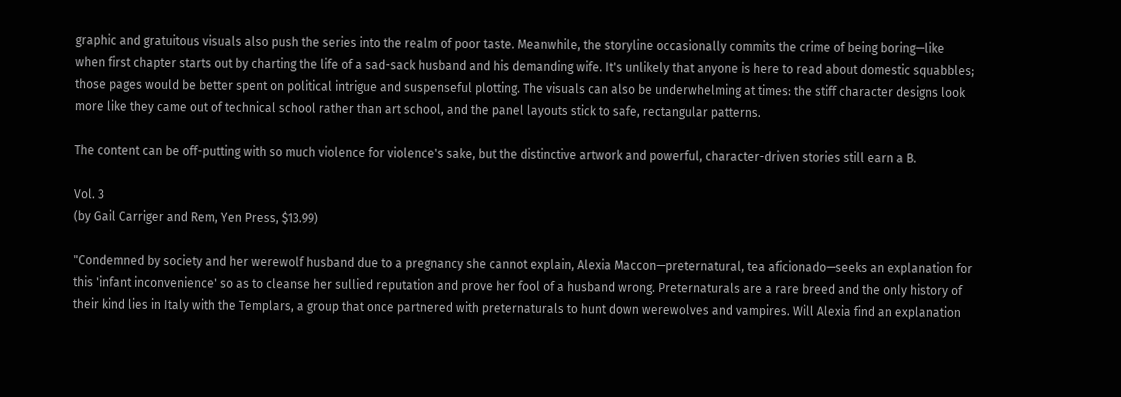graphic and gratuitous visuals also push the series into the realm of poor taste. Meanwhile, the storyline occasionally commits the crime of being boring—like when first chapter starts out by charting the life of a sad-sack husband and his demanding wife. It's unlikely that anyone is here to read about domestic squabbles; those pages would be better spent on political intrigue and suspenseful plotting. The visuals can also be underwhelming at times: the stiff character designs look more like they came out of technical school rather than art school, and the panel layouts stick to safe, rectangular patterns.

The content can be off-putting with so much violence for violence's sake, but the distinctive artwork and powerful, character-driven stories still earn a B.

Vol. 3
(by Gail Carriger and Rem, Yen Press, $13.99)

"Condemned by society and her werewolf husband due to a pregnancy she cannot explain, Alexia Maccon—preternatural, tea aficionado—seeks an explanation for this 'infant inconvenience' so as to cleanse her sullied reputation and prove her fool of a husband wrong. Preternaturals are a rare breed and the only history of their kind lies in Italy with the Templars, a group that once partnered with preternaturals to hunt down werewolves and vampires. Will Alexia find an explanation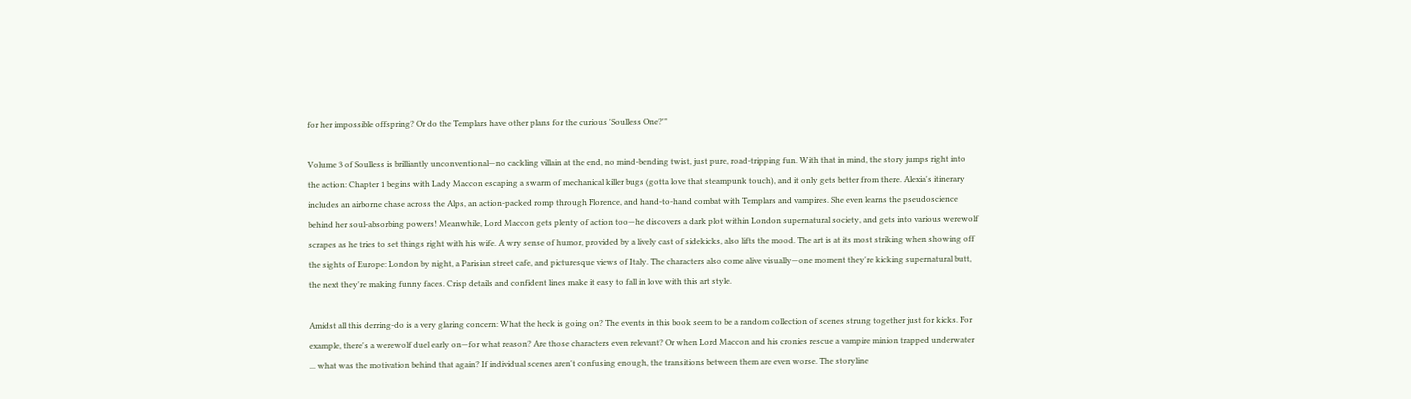for her impossible offspring? Or do the Templars have other plans for the curious 'Soulless One?'"

Volume 3 of Soulless is brilliantly unconventional—no cackling villain at the end, no mind-bending twist, just pure, road-tripping fun. With that in mind, the story jumps right into the action: Chapter 1 begins with Lady Maccon escaping a swarm of mechanical killer bugs (gotta love that steampunk touch), and it only gets better from there. Alexia's itinerary includes an airborne chase across the Alps, an action-packed romp through Florence, and hand-to-hand combat with Templars and vampires. She even learns the pseudoscience behind her soul-absorbing powers! Meanwhile, Lord Maccon gets plenty of action too—he discovers a dark plot within London supernatural society, and gets into various werewolf scrapes as he tries to set things right with his wife. A wry sense of humor, provided by a lively cast of sidekicks, also lifts the mood. The art is at its most striking when showing off the sights of Europe: London by night, a Parisian street cafe, and picturesque views of Italy. The characters also come alive visually—one moment they're kicking supernatural butt, the next they're making funny faces. Crisp details and confident lines make it easy to fall in love with this art style.

Amidst all this derring-do is a very glaring concern: What the heck is going on? The events in this book seem to be a random collection of scenes strung together just for kicks. For example, there's a werewolf duel early on—for what reason? Are those characters even relevant? Or when Lord Maccon and his cronies rescue a vampire minion trapped underwater ... what was the motivation behind that again? If individual scenes aren't confusing enough, the transitions between them are even worse. The storyline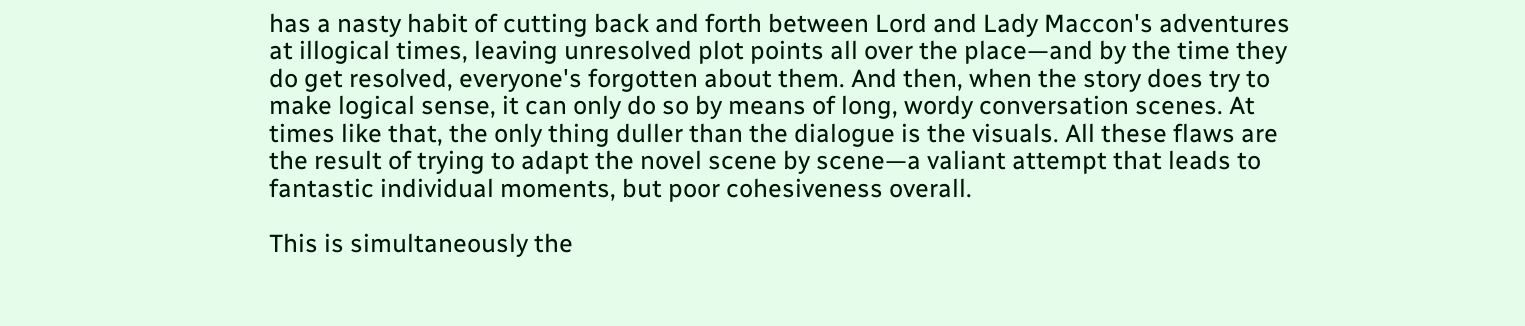has a nasty habit of cutting back and forth between Lord and Lady Maccon's adventures at illogical times, leaving unresolved plot points all over the place—and by the time they do get resolved, everyone's forgotten about them. And then, when the story does try to make logical sense, it can only do so by means of long, wordy conversation scenes. At times like that, the only thing duller than the dialogue is the visuals. All these flaws are the result of trying to adapt the novel scene by scene—a valiant attempt that leads to fantastic individual moments, but poor cohesiveness overall.

This is simultaneously the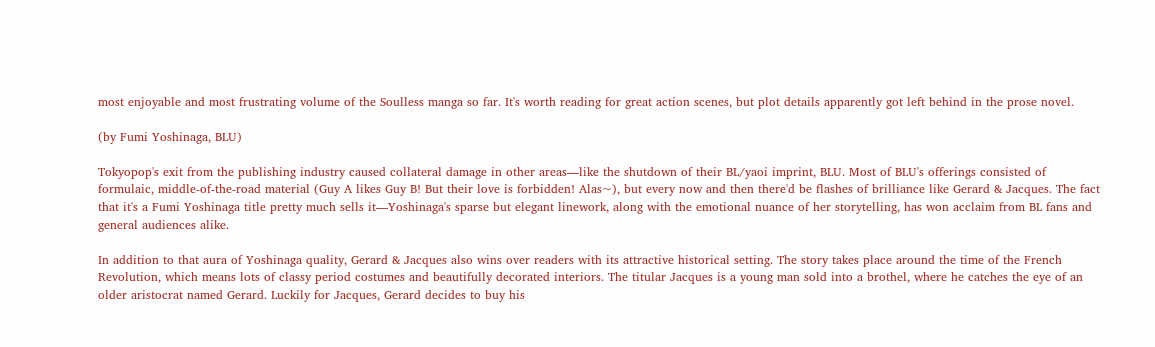most enjoyable and most frustrating volume of the Soulless manga so far. It's worth reading for great action scenes, but plot details apparently got left behind in the prose novel.

(by Fumi Yoshinaga, BLU)

Tokyopop's exit from the publishing industry caused collateral damage in other areas—like the shutdown of their BL/yaoi imprint, BLU. Most of BLU's offerings consisted of formulaic, middle-of-the-road material (Guy A likes Guy B! But their love is forbidden! Alas~), but every now and then there'd be flashes of brilliance like Gerard & Jacques. The fact that it's a Fumi Yoshinaga title pretty much sells it—Yoshinaga's sparse but elegant linework, along with the emotional nuance of her storytelling, has won acclaim from BL fans and general audiences alike.

In addition to that aura of Yoshinaga quality, Gerard & Jacques also wins over readers with its attractive historical setting. The story takes place around the time of the French Revolution, which means lots of classy period costumes and beautifully decorated interiors. The titular Jacques is a young man sold into a brothel, where he catches the eye of an older aristocrat named Gerard. Luckily for Jacques, Gerard decides to buy his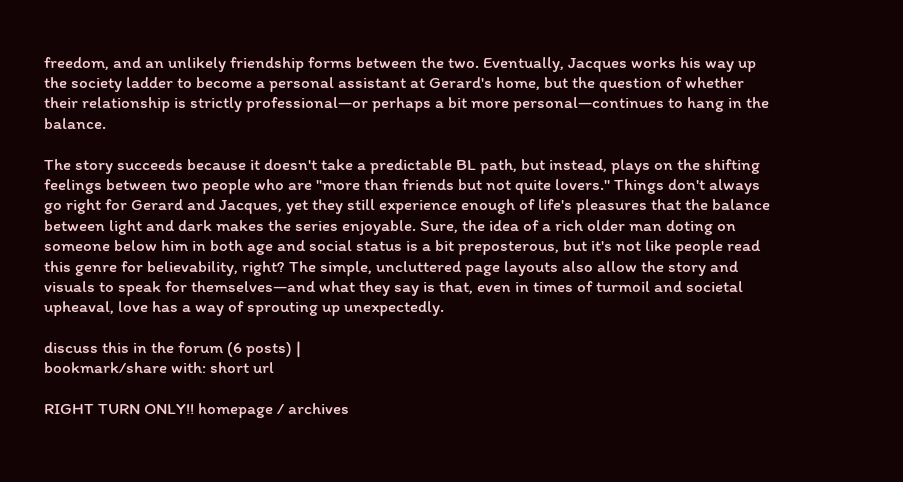freedom, and an unlikely friendship forms between the two. Eventually, Jacques works his way up the society ladder to become a personal assistant at Gerard's home, but the question of whether their relationship is strictly professional—or perhaps a bit more personal—continues to hang in the balance.

The story succeeds because it doesn't take a predictable BL path, but instead, plays on the shifting feelings between two people who are "more than friends but not quite lovers." Things don't always go right for Gerard and Jacques, yet they still experience enough of life's pleasures that the balance between light and dark makes the series enjoyable. Sure, the idea of a rich older man doting on someone below him in both age and social status is a bit preposterous, but it's not like people read this genre for believability, right? The simple, uncluttered page layouts also allow the story and visuals to speak for themselves—and what they say is that, even in times of turmoil and societal upheaval, love has a way of sprouting up unexpectedly.

discuss this in the forum (6 posts) |
bookmark/share with: short url

RIGHT TURN ONLY!! homepage / archives